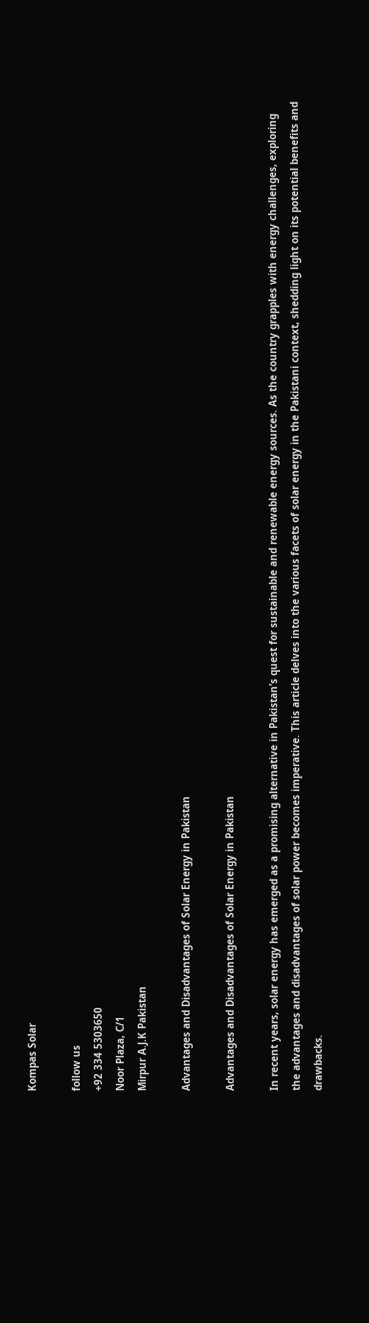Kompas Solar

follow us
+92 334 5303650
Noor Plaza, C/1
Mirpur A.J.K Pakistan

Advantages and Disadvantages of Solar Energy in Pakistan

Advantages and Disadvantages of Solar Energy in Pakistan

In recent years, solar energy has emerged as a promising alternative in Pakistan’s quest for sustainable and renewable energy sources. As the country grapples with energy challenges, exploring the advantages and disadvantages of solar power becomes imperative. This article delves into the various facets of solar energy in the Pakistani context, shedding light on its potential benefits and drawbacks.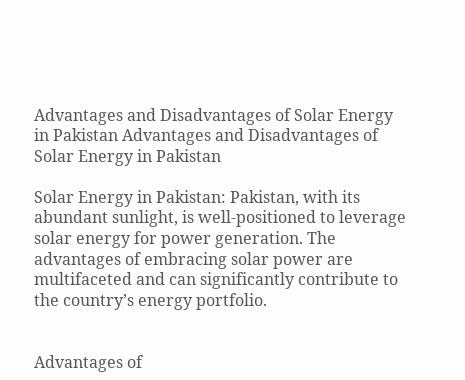Advantages and Disadvantages of Solar Energy in Pakistan Advantages and Disadvantages of Solar Energy in Pakistan

Solar Energy in Pakistan: Pakistan, with its abundant sunlight, is well-positioned to leverage solar energy for power generation. The advantages of embracing solar power are multifaceted and can significantly contribute to the country’s energy portfolio.


Advantages of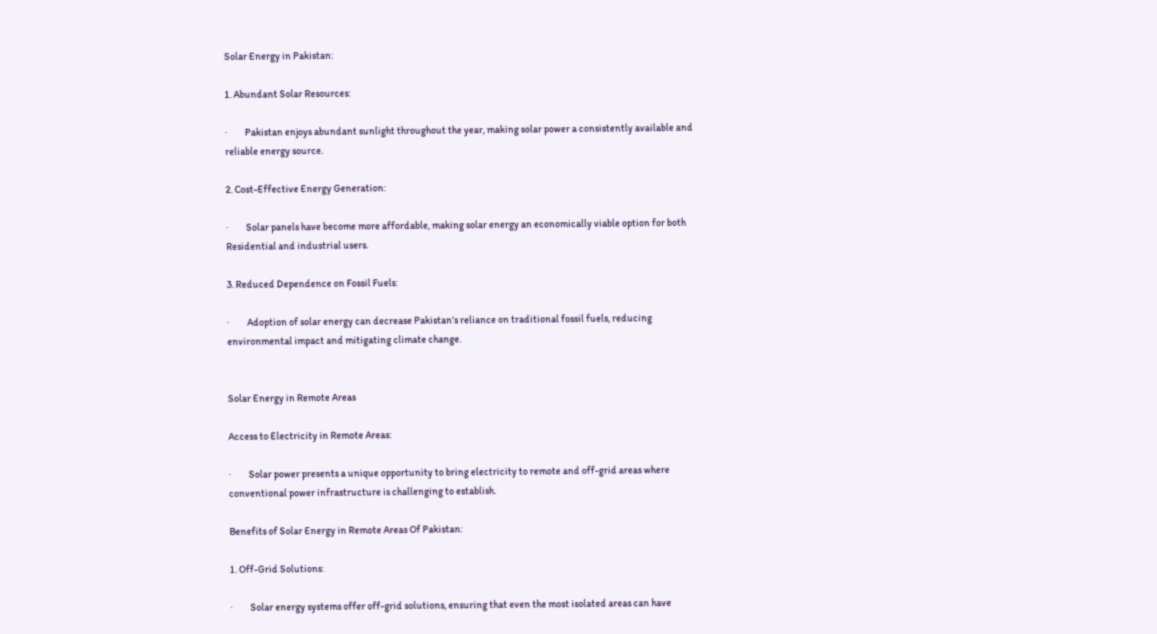Solar Energy in Pakistan:

1. Abundant Solar Resources:

·         Pakistan enjoys abundant sunlight throughout the year, making solar power a consistently available and reliable energy source.

2. Cost-Effective Energy Generation:

·         Solar panels have become more affordable, making solar energy an economically viable option for both Residential and industrial users.

3. Reduced Dependence on Fossil Fuels:

·         Adoption of solar energy can decrease Pakistan’s reliance on traditional fossil fuels, reducing environmental impact and mitigating climate change.


Solar Energy in Remote Areas

Access to Electricity in Remote Areas:

·         Solar power presents a unique opportunity to bring electricity to remote and off-grid areas where conventional power infrastructure is challenging to establish.

Benefits of Solar Energy in Remote Areas Of Pakistan:

1. Off-Grid Solutions:

·         Solar energy systems offer off-grid solutions, ensuring that even the most isolated areas can have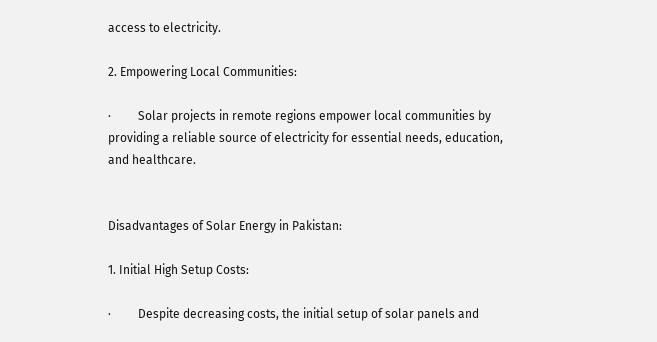access to electricity.

2. Empowering Local Communities:

·         Solar projects in remote regions empower local communities by providing a reliable source of electricity for essential needs, education, and healthcare.


Disadvantages of Solar Energy in Pakistan:

1. Initial High Setup Costs:

·         Despite decreasing costs, the initial setup of solar panels and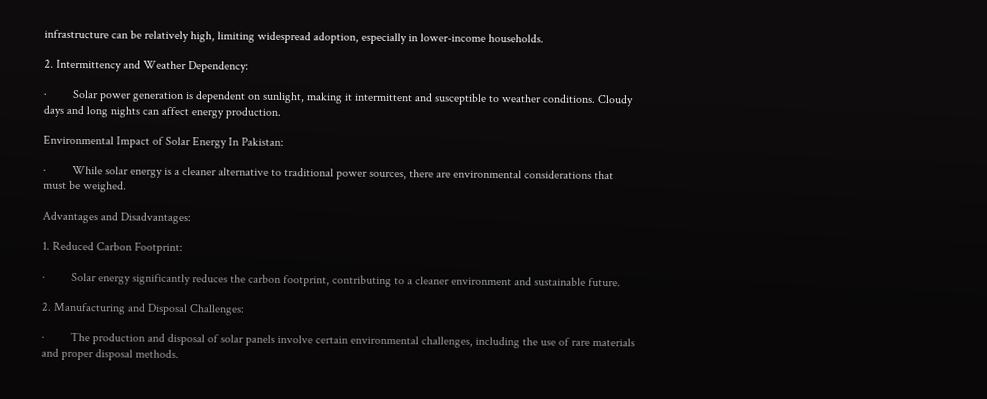infrastructure can be relatively high, limiting widespread adoption, especially in lower-income households.

2. Intermittency and Weather Dependency:

·         Solar power generation is dependent on sunlight, making it intermittent and susceptible to weather conditions. Cloudy days and long nights can affect energy production.

Environmental Impact of Solar Energy In Pakistan:

·         While solar energy is a cleaner alternative to traditional power sources, there are environmental considerations that must be weighed.

Advantages and Disadvantages:

1. Reduced Carbon Footprint:

·         Solar energy significantly reduces the carbon footprint, contributing to a cleaner environment and sustainable future.

2. Manufacturing and Disposal Challenges:

·         The production and disposal of solar panels involve certain environmental challenges, including the use of rare materials and proper disposal methods.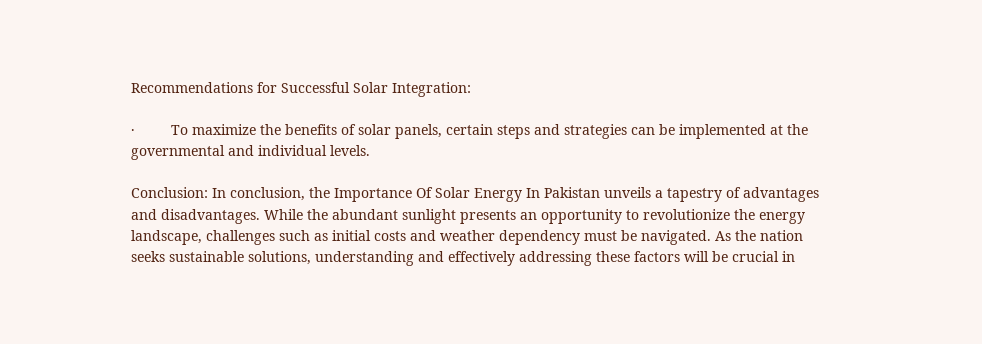Recommendations for Successful Solar Integration:

·         To maximize the benefits of solar panels, certain steps and strategies can be implemented at the governmental and individual levels.

Conclusion: In conclusion, the Importance Of Solar Energy In Pakistan unveils a tapestry of advantages and disadvantages. While the abundant sunlight presents an opportunity to revolutionize the energy landscape, challenges such as initial costs and weather dependency must be navigated. As the nation seeks sustainable solutions, understanding and effectively addressing these factors will be crucial in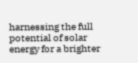harnessing the full potential of solar energy for a brighter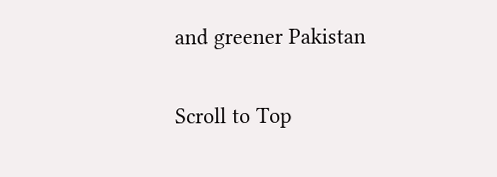and greener Pakistan

Scroll to Top